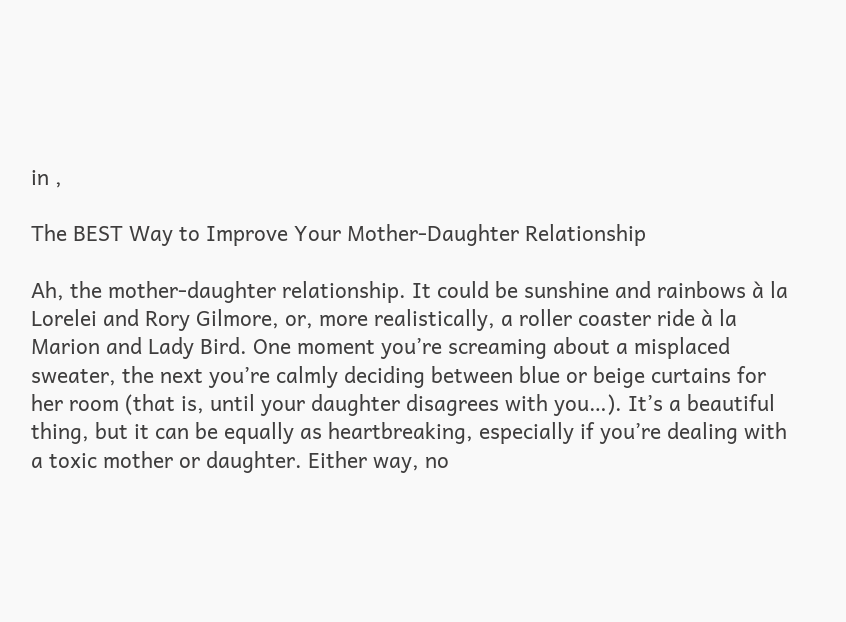in ,

The BEST Way to Improve Your Mother-Daughter Relationship

Ah, the mother-daughter relationship. It could be sunshine and rainbows à la Lorelei and Rory Gilmore, or, more realistically, a roller coaster ride à la Marion and Lady Bird. One moment you’re screaming about a misplaced sweater, the next you’re calmly deciding between blue or beige curtains for her room (that is, until your daughter disagrees with you…). It’s a beautiful thing, but it can be equally as heartbreaking, especially if you’re dealing with a toxic mother or daughter. Either way, no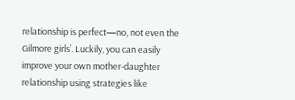relationship is perfect—no, not even the Gilmore girls’. Luckily, you can easily improve your own mother-daughter relationship using strategies like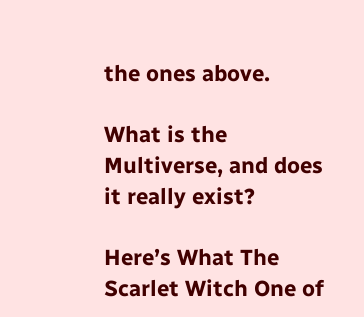the ones above.

What is the Multiverse, and does it really exist?

Here’s What The Scarlet Witch One of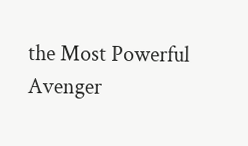the Most Powerful Avenger